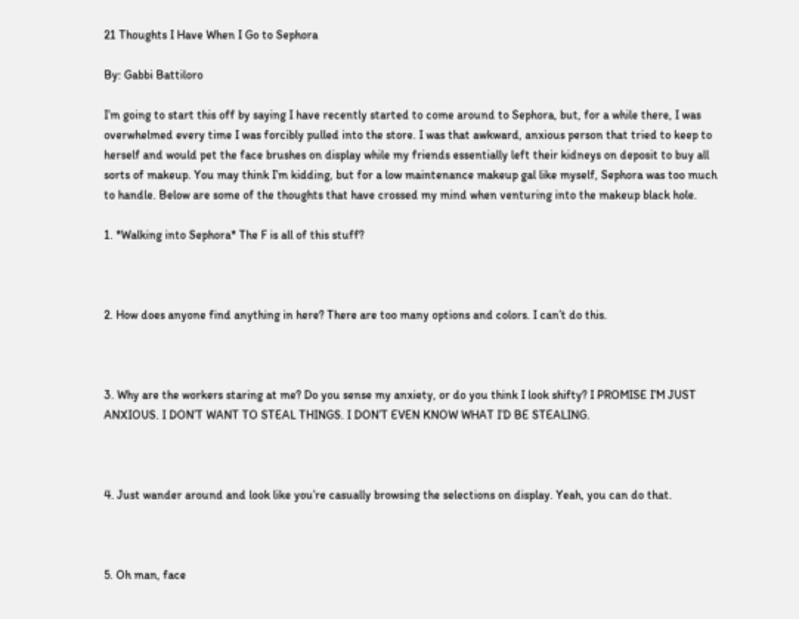21 Thoughts I Have When I Go to Sephora

By: Gabbi Battiloro

I’m going to start this off by saying I have recently started to come around to Sephora, but, for a while there, I was overwhelmed every time I was forcibly pulled into the store. I was that awkward, anxious person that tried to keep to herself and would pet the face brushes on display while my friends essentially left their kidneys on deposit to buy all sorts of makeup. You may think I’m kidding, but for a low maintenance makeup gal like myself, Sephora was too much to handle. Below are some of the thoughts that have crossed my mind when venturing into the makeup black hole.

1. *Walking into Sephora* The F is all of this stuff?



2. How does anyone find anything in here? There are too many options and colors. I can’t do this.



3. Why are the workers staring at me? Do you sense my anxiety, or do you think I look shifty? I PROMISE I’M JUST ANXIOUS. I DON’T WANT TO STEAL THINGS. I DON’T EVEN KNOW WHAT I’D BE STEALING.



4. Just wander around and look like you’re casually browsing the selections on display. Yeah, you can do that.



5. Oh man, face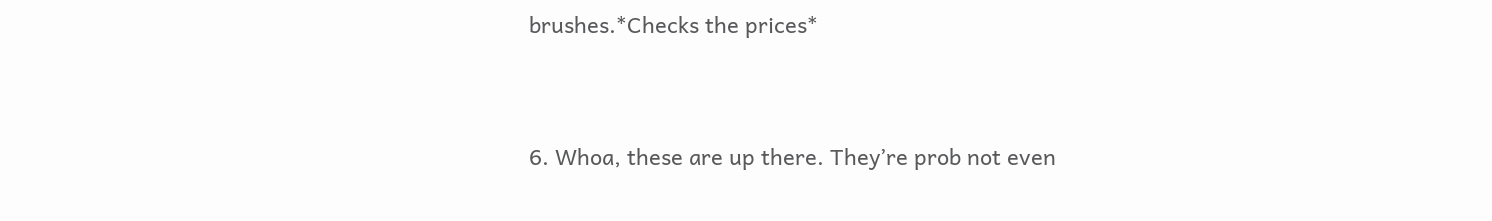brushes.*Checks the prices*



6. Whoa, these are up there. They’re prob not even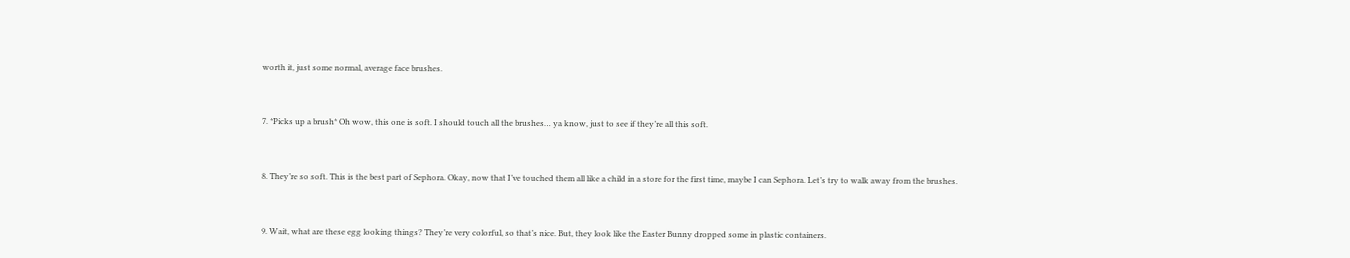worth it, just some normal, average face brushes.



7. *Picks up a brush* Oh wow, this one is soft. I should touch all the brushes… ya know, just to see if they’re all this soft.



8. They’re so soft. This is the best part of Sephora. Okay, now that I’ve touched them all like a child in a store for the first time, maybe I can Sephora. Let’s try to walk away from the brushes.



9. Wait, what are these egg looking things? They’re very colorful, so that’s nice. But, they look like the Easter Bunny dropped some in plastic containers.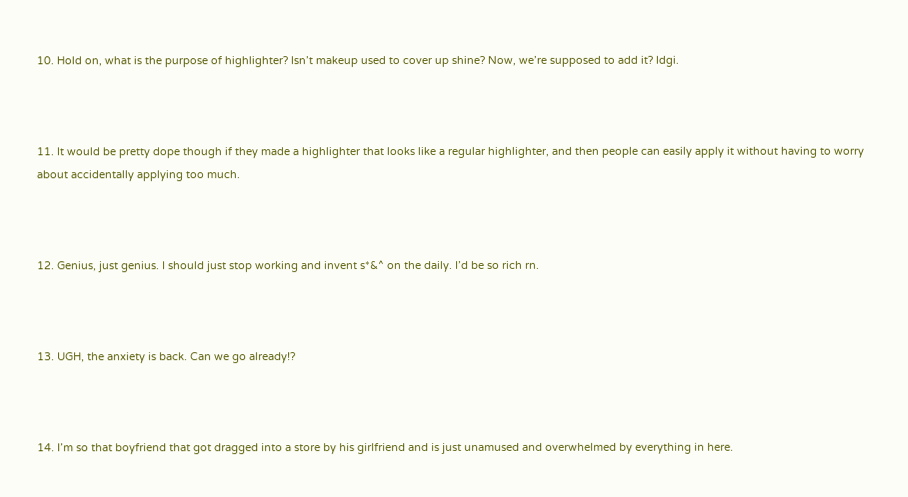10. Hold on, what is the purpose of highlighter? Isn’t makeup used to cover up shine? Now, we’re supposed to add it? Idgi.



11. It would be pretty dope though if they made a highlighter that looks like a regular highlighter, and then people can easily apply it without having to worry about accidentally applying too much.



12. Genius, just genius. I should just stop working and invent s*&^ on the daily. I’d be so rich rn.



13. UGH, the anxiety is back. Can we go already!?



14. I’m so that boyfriend that got dragged into a store by his girlfriend and is just unamused and overwhelmed by everything in here.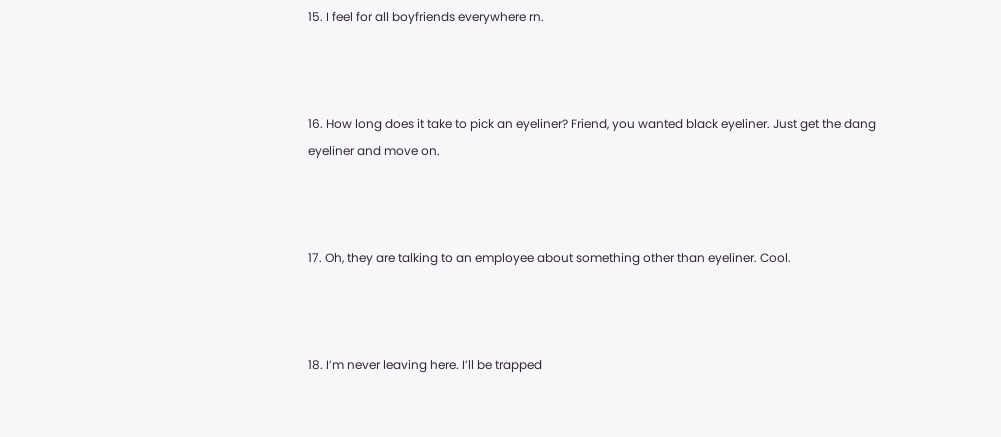15. I feel for all boyfriends everywhere rn.



16. How long does it take to pick an eyeliner? Friend, you wanted black eyeliner. Just get the dang eyeliner and move on.



17. Oh, they are talking to an employee about something other than eyeliner. Cool.



18. I’m never leaving here. I’ll be trapped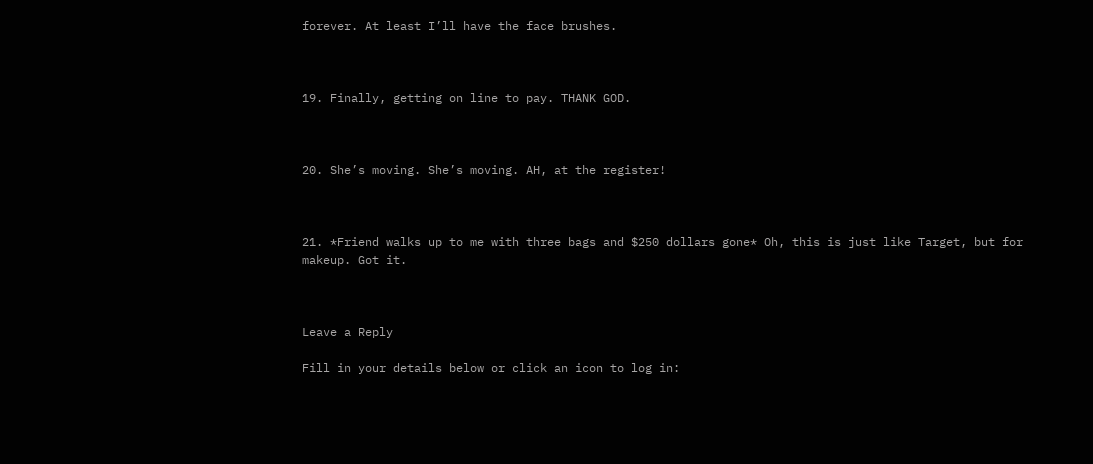forever. At least I’ll have the face brushes.



19. Finally, getting on line to pay. THANK GOD.



20. She’s moving. She’s moving. AH, at the register!



21. *Friend walks up to me with three bags and $250 dollars gone* Oh, this is just like Target, but for makeup. Got it.



Leave a Reply

Fill in your details below or click an icon to log in: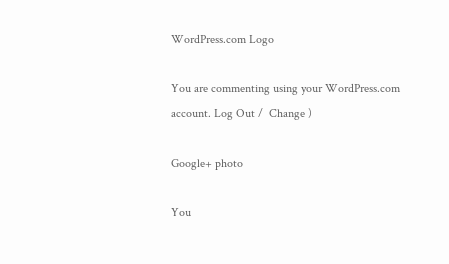WordPress.com Logo

You are commenting using your WordPress.com account. Log Out /  Change )

Google+ photo

You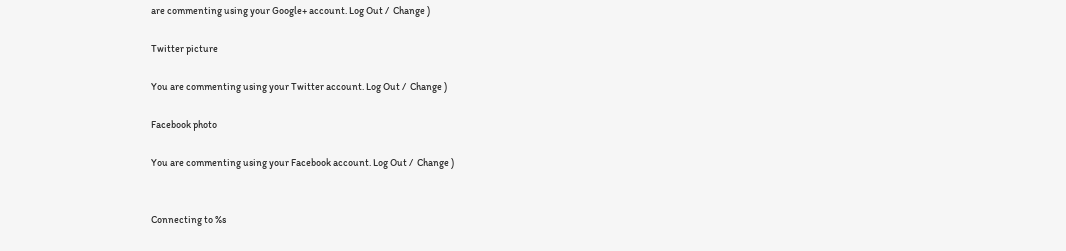are commenting using your Google+ account. Log Out /  Change )

Twitter picture

You are commenting using your Twitter account. Log Out /  Change )

Facebook photo

You are commenting using your Facebook account. Log Out /  Change )


Connecting to %s